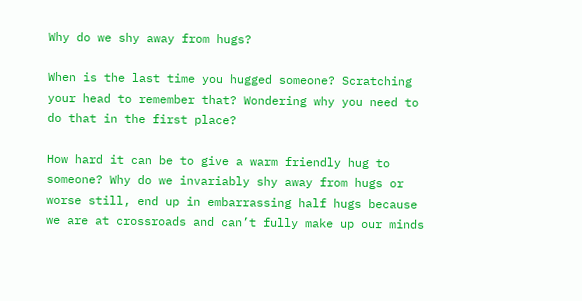Why do we shy away from hugs?

When is the last time you hugged someone? Scratching your head to remember that? Wondering why you need to do that in the first place?

How hard it can be to give a warm friendly hug to someone? Why do we invariably shy away from hugs or worse still, end up in embarrassing half hugs because we are at crossroads and can’t fully make up our minds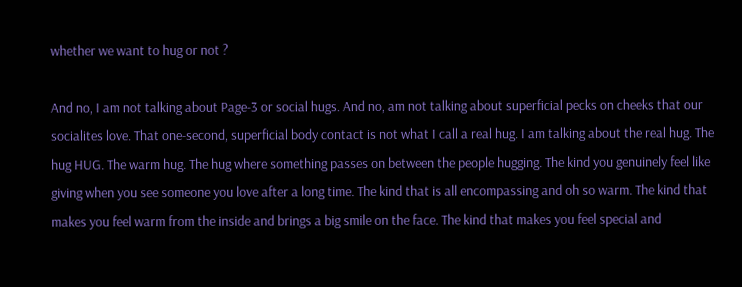whether we want to hug or not ?

And no, I am not talking about Page-3 or social hugs. And no, am not talking about superficial pecks on cheeks that our socialites love. That one-second, superficial body contact is not what I call a real hug. I am talking about the real hug. The hug HUG. The warm hug. The hug where something passes on between the people hugging. The kind you genuinely feel like giving when you see someone you love after a long time. The kind that is all encompassing and oh so warm. The kind that makes you feel warm from the inside and brings a big smile on the face. The kind that makes you feel special and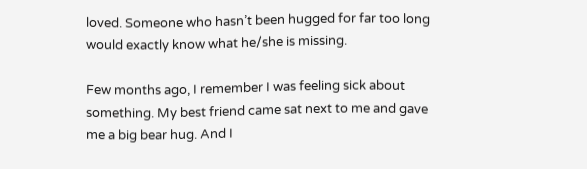loved. Someone who hasn’t been hugged for far too long would exactly know what he/she is missing.

Few months ago, I remember I was feeling sick about something. My best friend came sat next to me and gave me a big bear hug. And I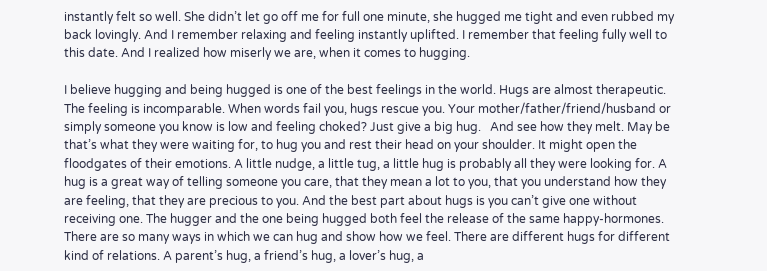instantly felt so well. She didn’t let go off me for full one minute, she hugged me tight and even rubbed my back lovingly. And I remember relaxing and feeling instantly uplifted. I remember that feeling fully well to this date. And I realized how miserly we are, when it comes to hugging.

I believe hugging and being hugged is one of the best feelings in the world. Hugs are almost therapeutic. The feeling is incomparable. When words fail you, hugs rescue you. Your mother/father/friend/husband or simply someone you know is low and feeling choked? Just give a big hug.   And see how they melt. May be that’s what they were waiting for, to hug you and rest their head on your shoulder. It might open the floodgates of their emotions. A little nudge, a little tug, a little hug is probably all they were looking for. A hug is a great way of telling someone you care, that they mean a lot to you, that you understand how they are feeling, that they are precious to you. And the best part about hugs is you can’t give one without receiving one. The hugger and the one being hugged both feel the release of the same happy-hormones. There are so many ways in which we can hug and show how we feel. There are different hugs for different kind of relations. A parent’s hug, a friend’s hug, a lover’s hug, a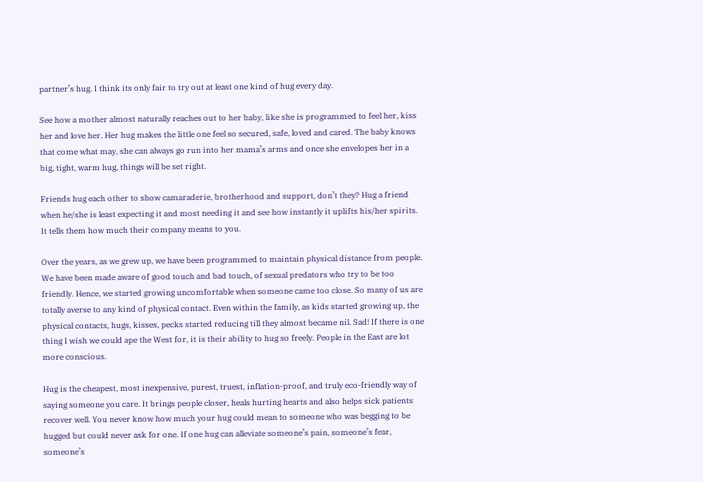partner’s hug. I think its only fair to try out at least one kind of hug every day.

See how a mother almost naturally reaches out to her baby, like she is programmed to feel her, kiss her and love her. Her hug makes the little one feel so secured, safe, loved and cared. The baby knows that come what may, she can always go run into her mama’s arms and once she envelopes her in a big, tight, warm hug, things will be set right.

Friends hug each other to show camaraderie, brotherhood and support, don’t they? Hug a friend when he/she is least expecting it and most needing it and see how instantly it uplifts his/her spirits. It tells them how much their company means to you.

Over the years, as we grew up, we have been programmed to maintain physical distance from people. We have been made aware of good touch and bad touch, of sexual predators who try to be too friendly. Hence, we started growing uncomfortable when someone came too close. So many of us are totally averse to any kind of physical contact. Even within the family, as kids started growing up, the physical contacts, hugs, kisses, pecks started reducing till they almost became nil. Sad! If there is one thing I wish we could ape the West for, it is their ability to hug so freely. People in the East are lot more conscious.

Hug is the cheapest, most inexpensive, purest, truest, inflation-proof, and truly eco-friendly way of saying someone you care. It brings people closer, heals hurting hearts and also helps sick patients recover well. You never know how much your hug could mean to someone who was begging to be hugged but could never ask for one. If one hug can alleviate someone’s pain, someone’s fear, someone’s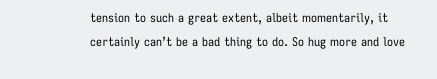tension to such a great extent, albeit momentarily, it certainly can’t be a bad thing to do. So hug more and love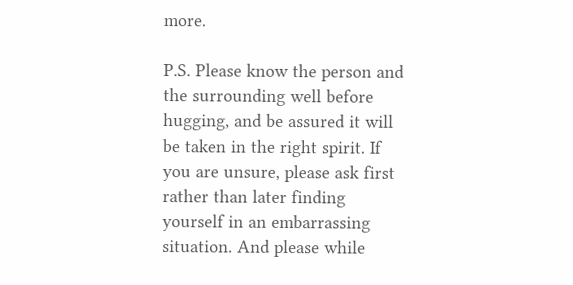more.

P.S. Please know the person and the surrounding well before hugging, and be assured it will be taken in the right spirit. If you are unsure, please ask first rather than later finding yourself in an embarrassing situation. And please while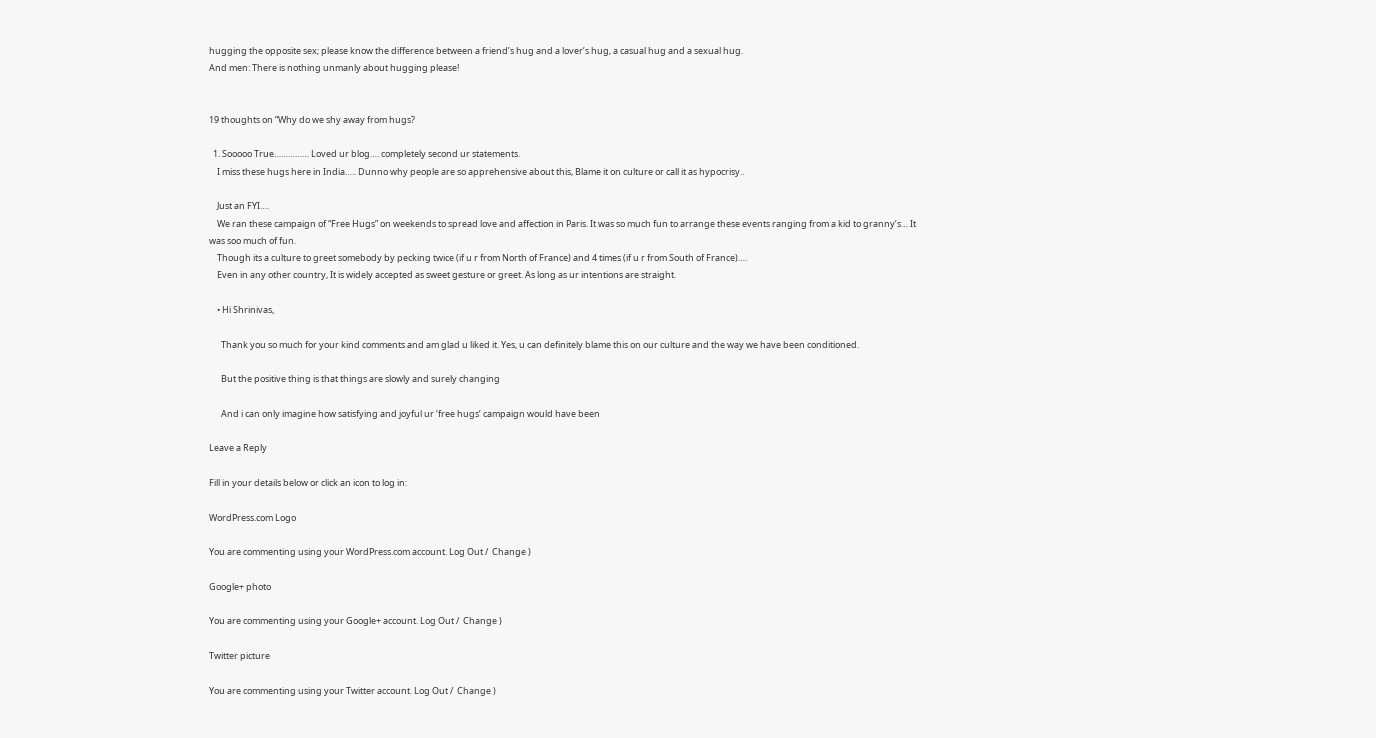hugging the opposite sex; please know the difference between a friend’s hug and a lover’s hug, a casual hug and a sexual hug.
And men: There is nothing unmanly about hugging please!


19 thoughts on “Why do we shy away from hugs?

  1. Sooooo True…………… Loved ur blog…. completely second ur statements.
    I miss these hugs here in India….. Dunno why people are so apprehensive about this, Blame it on culture or call it as hypocrisy..

    Just an FYI….
    We ran these campaign of “Free Hugs” on weekends to spread love and affection in Paris. It was so much fun to arrange these events ranging from a kid to granny’s… It was soo much of fun.
    Though its a culture to greet somebody by pecking twice (if u r from North of France) and 4 times (if u r from South of France)….
    Even in any other country, It is widely accepted as sweet gesture or greet. As long as ur intentions are straight.

    • Hi Shrinivas,

      Thank you so much for your kind comments and am glad u liked it. Yes, u can definitely blame this on our culture and the way we have been conditioned.

      But the positive thing is that things are slowly and surely changing

      And i can only imagine how satisfying and joyful ur ‘free hugs’ campaign would have been

Leave a Reply

Fill in your details below or click an icon to log in:

WordPress.com Logo

You are commenting using your WordPress.com account. Log Out /  Change )

Google+ photo

You are commenting using your Google+ account. Log Out /  Change )

Twitter picture

You are commenting using your Twitter account. Log Out /  Change )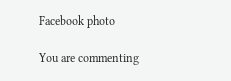Facebook photo

You are commenting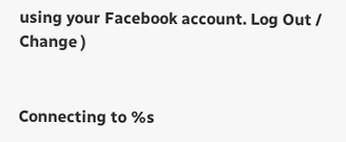using your Facebook account. Log Out /  Change )


Connecting to %s